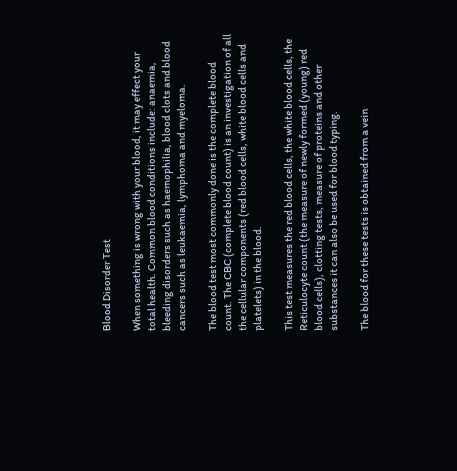Blood Disorder Test

When something is wrong with your blood, it may effect your total health. Common blood conditions include: anaemia, bleeding disorders such as haemophilia, blood clots and blood cancers such as leukaemia, lymphoma and myeloma.

The blood test most commonly done is the complete blood count. The CBC (complete blood count) is an investigation of all the cellular components (red blood cells, white blood cells and platelets) in the blood.

This test measures the red blood cells, the white blood cells, the Reticulocyte count (the measure of newly formed (young) red blood cells), clotting tests, measure of proteins and other substances it can also be used for blood typing.

The blood for these tests is obtained from a vein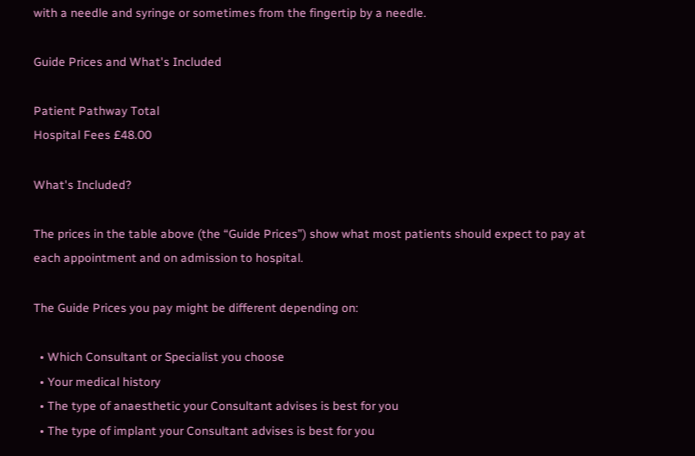with a needle and syringe or sometimes from the fingertip by a needle.

Guide Prices and What's Included

Patient Pathway Total
Hospital Fees £48.00

What's Included?

The prices in the table above (the “Guide Prices”) show what most patients should expect to pay at each appointment and on admission to hospital.

The Guide Prices you pay might be different depending on:

  • Which Consultant or Specialist you choose
  • Your medical history
  • The type of anaesthetic your Consultant advises is best for you
  • The type of implant your Consultant advises is best for you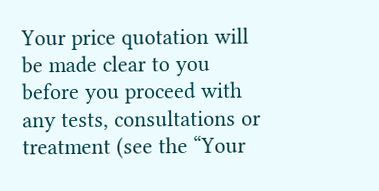Your price quotation will be made clear to you before you proceed with any tests, consultations or treatment (see the “Your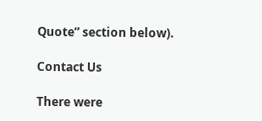Quote” section below).

Contact Us

There were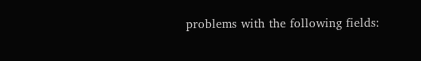problems with the following fields: